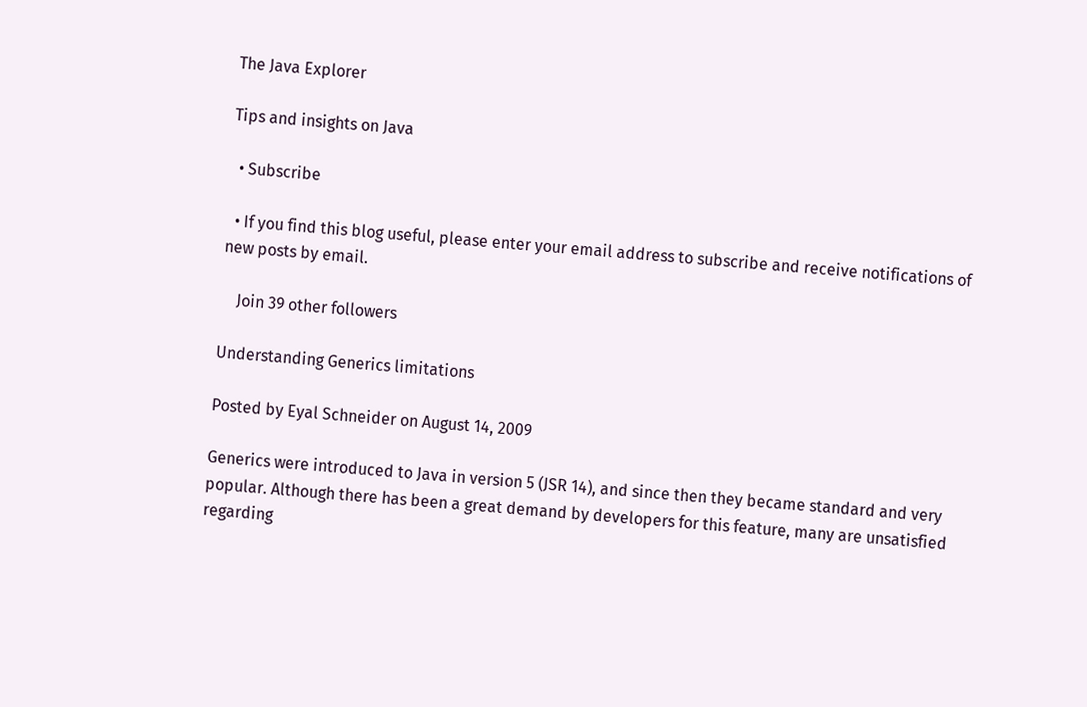The Java Explorer

Tips and insights on Java

  • Subscribe

  • If you find this blog useful, please enter your email address to subscribe and receive notifications of new posts by email.

    Join 39 other followers

Understanding Generics limitations

Posted by Eyal Schneider on August 14, 2009

Generics were introduced to Java in version 5 (JSR 14), and since then they became standard and very popular. Although there has been a great demand by developers for this feature, many are unsatisfied regarding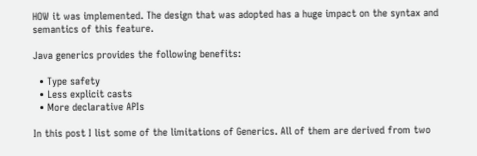HOW it was implemented. The design that was adopted has a huge impact on the syntax and semantics of this feature.

Java generics provides the following benefits:

  • Type safety
  • Less explicit casts
  • More declarative APIs

In this post I list some of the limitations of Generics. All of them are derived from two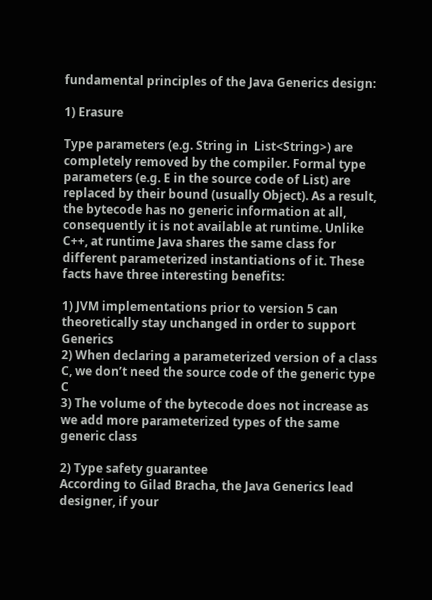fundamental principles of the Java Generics design:

1) Erasure

Type parameters (e.g. String in  List<String>) are completely removed by the compiler. Formal type parameters (e.g. E in the source code of List) are replaced by their bound (usually Object). As a result, the bytecode has no generic information at all, consequently it is not available at runtime. Unlike C++, at runtime Java shares the same class for different parameterized instantiations of it. These facts have three interesting benefits:

1) JVM implementations prior to version 5 can theoretically stay unchanged in order to support Generics
2) When declaring a parameterized version of a class C, we don’t need the source code of the generic type C
3) The volume of the bytecode does not increase as we add more parameterized types of the same generic class

2) Type safety guarantee
According to Gilad Bracha, the Java Generics lead designer, if your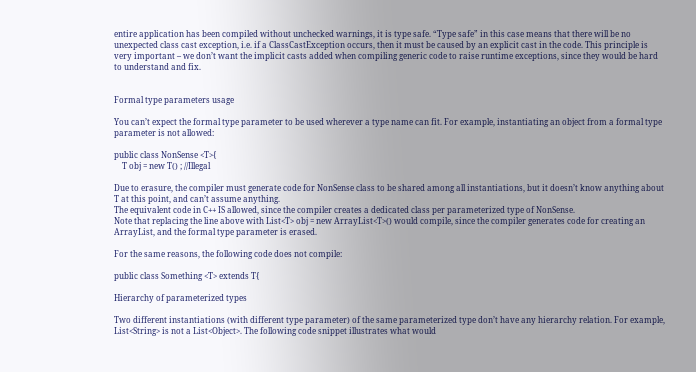entire application has been compiled without unchecked warnings, it is type safe. “Type safe” in this case means that there will be no unexpected class cast exception, i.e. if a ClassCastException occurs, then it must be caused by an explicit cast in the code. This principle is very important – we don’t want the implicit casts added when compiling generic code to raise runtime exceptions, since they would be hard to understand and fix.


Formal type parameters usage

You can’t expect the formal type parameter to be used wherever a type name can fit. For example, instantiating an object from a formal type parameter is not allowed:

public class NonSense <T>{
    T obj = new T() ; //Illegal

Due to erasure, the compiler must generate code for NonSense class to be shared among all instantiations, but it doesn’t know anything about T at this point, and can’t assume anything.
The equivalent code in C++ IS allowed, since the compiler creates a dedicated class per parameterized type of NonSense.
Note that replacing the line above with List<T> obj = new ArrayList<T>() would compile, since the compiler generates code for creating an ArrayList, and the formal type parameter is erased.

For the same reasons, the following code does not compile:

public class Something <T> extends T{

Hierarchy of parameterized types

Two different instantiations (with different type parameter) of the same parameterized type don’t have any hierarchy relation. For example,  List<String> is not a List<Object>. The following code snippet illustrates what would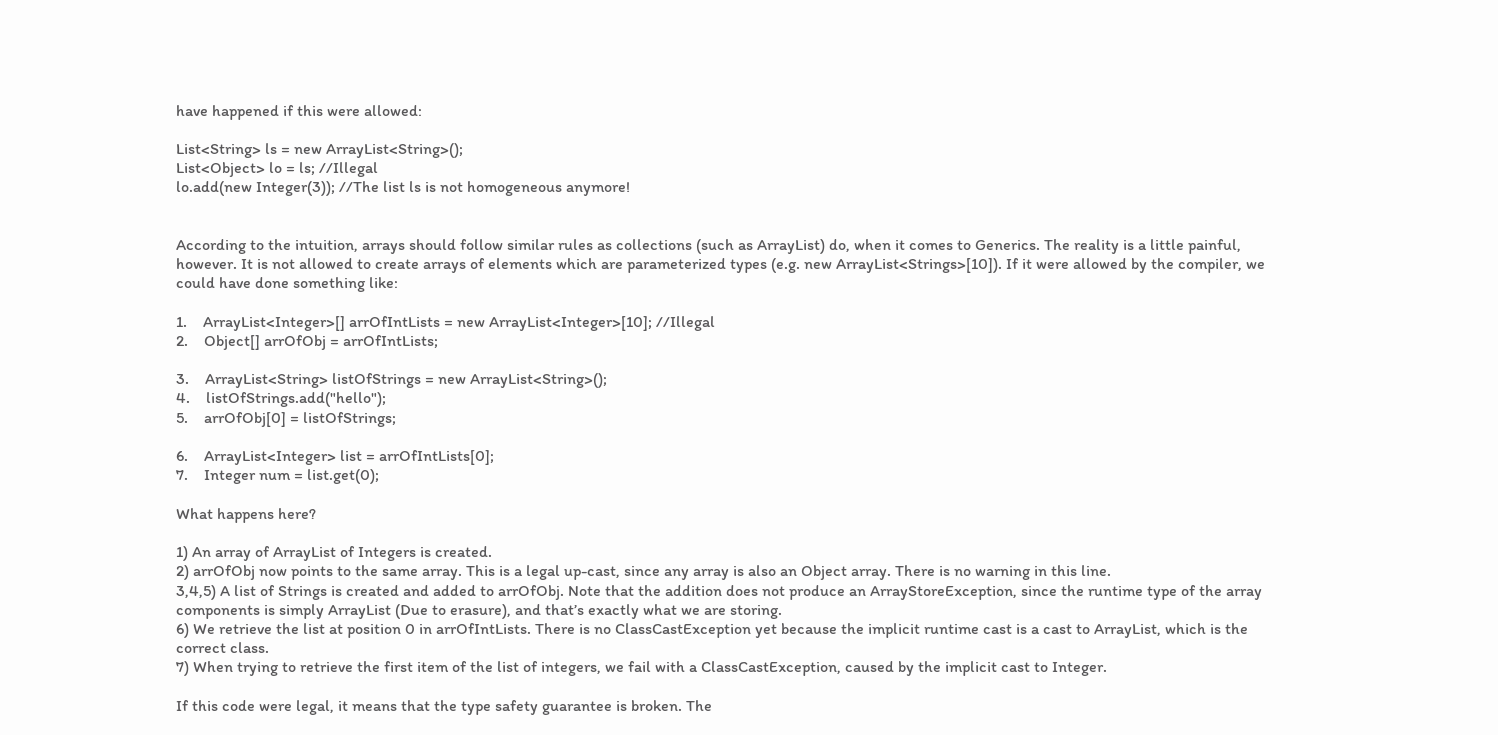have happened if this were allowed:

List<String> ls = new ArrayList<String>();
List<Object> lo = ls; //Illegal
lo.add(new Integer(3)); //The list ls is not homogeneous anymore!


According to the intuition, arrays should follow similar rules as collections (such as ArrayList) do, when it comes to Generics. The reality is a little painful, however. It is not allowed to create arrays of elements which are parameterized types (e.g. new ArrayList<Strings>[10]). If it were allowed by the compiler, we could have done something like:

1.    ArrayList<Integer>[] arrOfIntLists = new ArrayList<Integer>[10]; //Illegal
2.    Object[] arrOfObj = arrOfIntLists;

3.    ArrayList<String> listOfStrings = new ArrayList<String>();
4.    listOfStrings.add("hello");
5.    arrOfObj[0] = listOfStrings;

6.    ArrayList<Integer> list = arrOfIntLists[0];
7.    Integer num = list.get(0);

What happens here?

1) An array of ArrayList of Integers is created.
2) arrOfObj now points to the same array. This is a legal up-cast, since any array is also an Object array. There is no warning in this line.
3,4,5) A list of Strings is created and added to arrOfObj. Note that the addition does not produce an ArrayStoreException, since the runtime type of the array components is simply ArrayList (Due to erasure), and that’s exactly what we are storing.
6) We retrieve the list at position 0 in arrOfIntLists. There is no ClassCastException yet because the implicit runtime cast is a cast to ArrayList, which is the correct class.
7) When trying to retrieve the first item of the list of integers, we fail with a ClassCastException, caused by the implicit cast to Integer.

If this code were legal, it means that the type safety guarantee is broken. The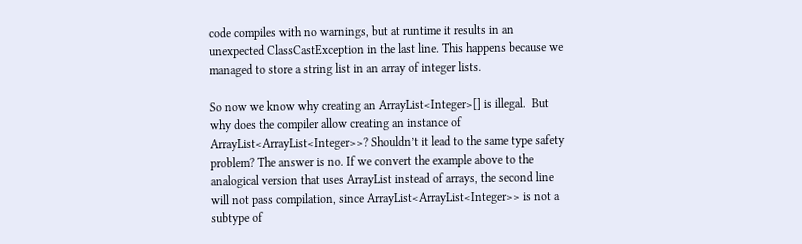code compiles with no warnings, but at runtime it results in an unexpected ClassCastException in the last line. This happens because we managed to store a string list in an array of integer lists.

So now we know why creating an ArrayList<Integer>[] is illegal.  But why does the compiler allow creating an instance of ArrayList<ArrayList<Integer>>? Shouldn’t it lead to the same type safety problem? The answer is no. If we convert the example above to the analogical version that uses ArrayList instead of arrays, the second line will not pass compilation, since ArrayList<ArrayList<Integer>> is not a subtype of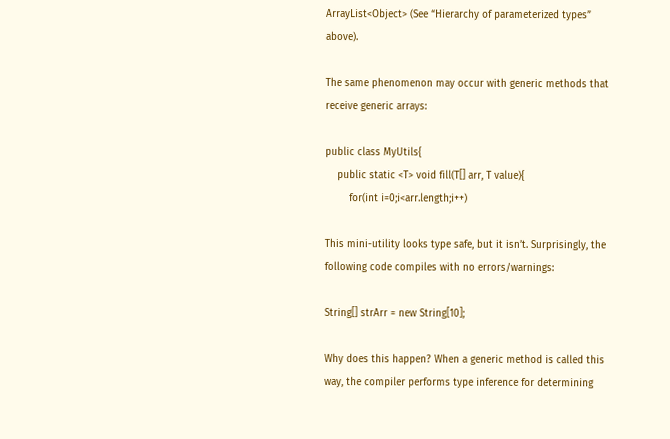ArrayList<Object> (See “Hierarchy of parameterized types” above).

The same phenomenon may occur with generic methods that receive generic arrays:

public class MyUtils{
    public static <T> void fill(T[] arr, T value){
        for(int i=0;i<arr.length;i++)

This mini-utility looks type safe, but it isn’t. Surprisingly, the following code compiles with no errors/warnings:

String[] strArr = new String[10];

Why does this happen? When a generic method is called this way, the compiler performs type inference for determining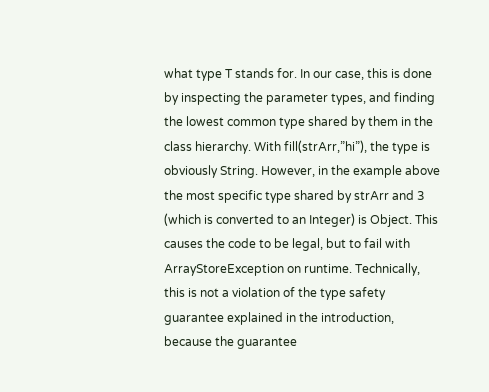what type T stands for. In our case, this is done by inspecting the parameter types, and finding the lowest common type shared by them in the class hierarchy. With fill(strArr,”hi”), the type is obviously String. However, in the example above the most specific type shared by strArr and 3 (which is converted to an Integer) is Object. This causes the code to be legal, but to fail with ArrayStoreException on runtime. Technically, this is not a violation of the type safety guarantee explained in the introduction, because the guarantee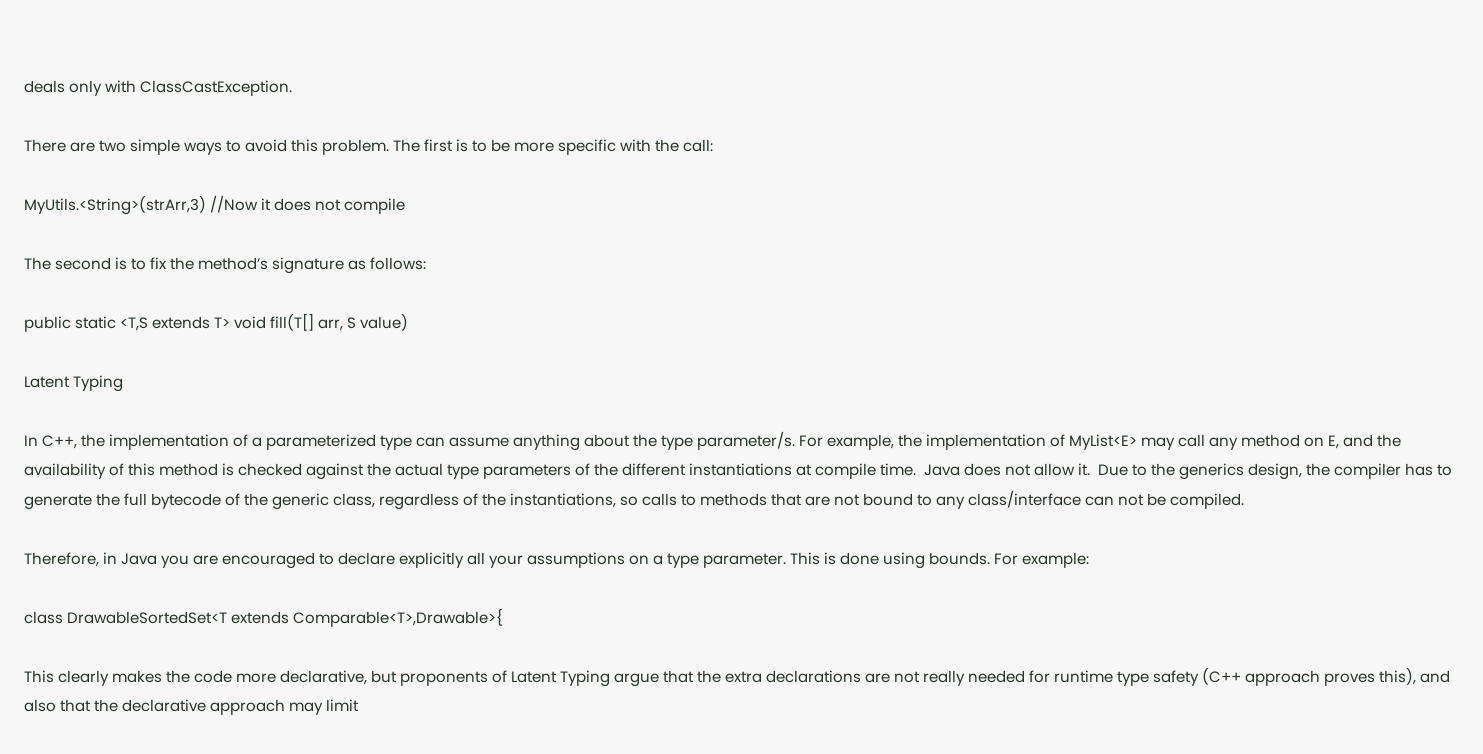deals only with ClassCastException.

There are two simple ways to avoid this problem. The first is to be more specific with the call:

MyUtils.<String>(strArr,3) //Now it does not compile

The second is to fix the method’s signature as follows:

public static <T,S extends T> void fill(T[] arr, S value)

Latent Typing

In C++, the implementation of a parameterized type can assume anything about the type parameter/s. For example, the implementation of MyList<E> may call any method on E, and the availability of this method is checked against the actual type parameters of the different instantiations at compile time.  Java does not allow it.  Due to the generics design, the compiler has to generate the full bytecode of the generic class, regardless of the instantiations, so calls to methods that are not bound to any class/interface can not be compiled.

Therefore, in Java you are encouraged to declare explicitly all your assumptions on a type parameter. This is done using bounds. For example:

class DrawableSortedSet<T extends Comparable<T>,Drawable>{

This clearly makes the code more declarative, but proponents of Latent Typing argue that the extra declarations are not really needed for runtime type safety (C++ approach proves this), and also that the declarative approach may limit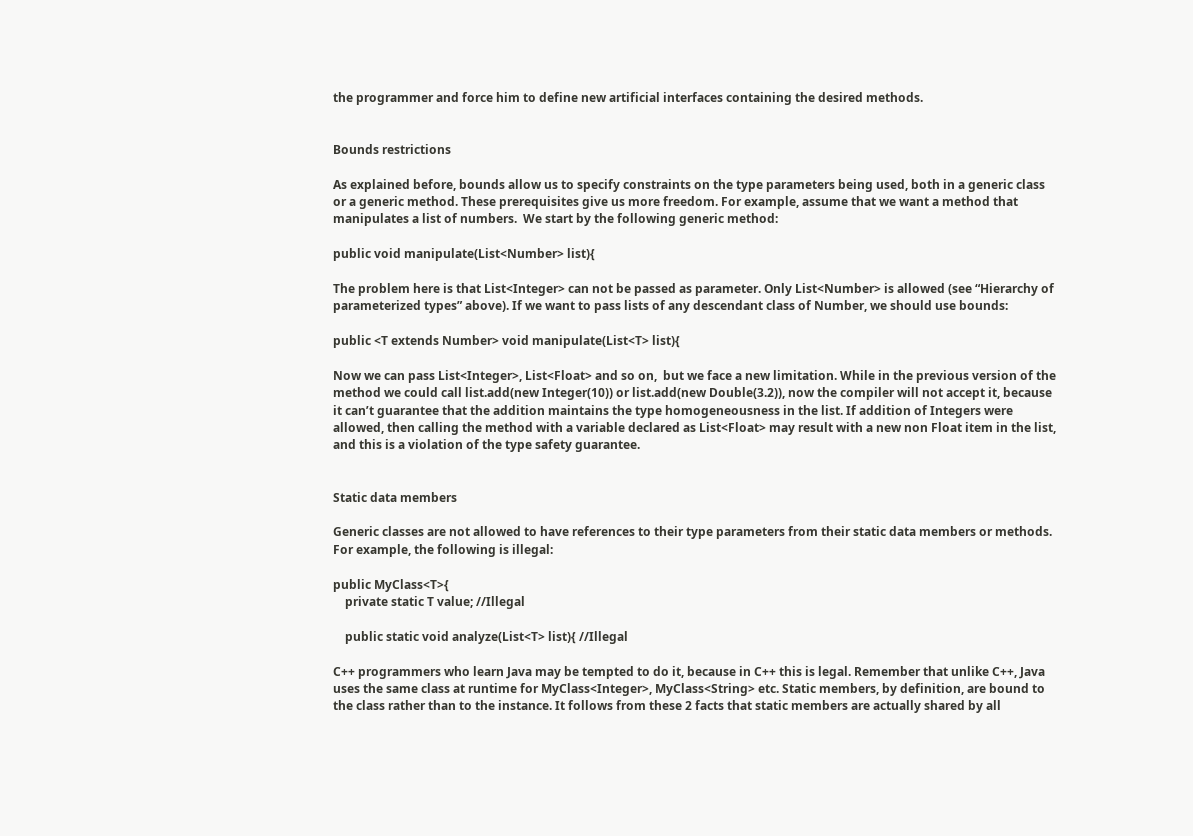the programmer and force him to define new artificial interfaces containing the desired methods.


Bounds restrictions

As explained before, bounds allow us to specify constraints on the type parameters being used, both in a generic class or a generic method. These prerequisites give us more freedom. For example, assume that we want a method that manipulates a list of numbers.  We start by the following generic method:

public void manipulate(List<Number> list){

The problem here is that List<Integer> can not be passed as parameter. Only List<Number> is allowed (see “Hierarchy of parameterized types” above). If we want to pass lists of any descendant class of Number, we should use bounds:

public <T extends Number> void manipulate(List<T> list){

Now we can pass List<Integer>, List<Float> and so on,  but we face a new limitation. While in the previous version of the method we could call list.add(new Integer(10)) or list.add(new Double(3.2)), now the compiler will not accept it, because it can’t guarantee that the addition maintains the type homogeneousness in the list. If addition of Integers were allowed, then calling the method with a variable declared as List<Float> may result with a new non Float item in the list, and this is a violation of the type safety guarantee.


Static data members

Generic classes are not allowed to have references to their type parameters from their static data members or methods. For example, the following is illegal:

public MyClass<T>{
    private static T value; //Illegal

    public static void analyze(List<T> list){ //Illegal

C++ programmers who learn Java may be tempted to do it, because in C++ this is legal. Remember that unlike C++, Java uses the same class at runtime for MyClass<Integer>, MyClass<String> etc. Static members, by definition, are bound to the class rather than to the instance. It follows from these 2 facts that static members are actually shared by all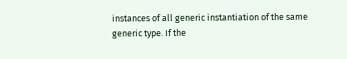instances of all generic instantiation of the same generic type. If the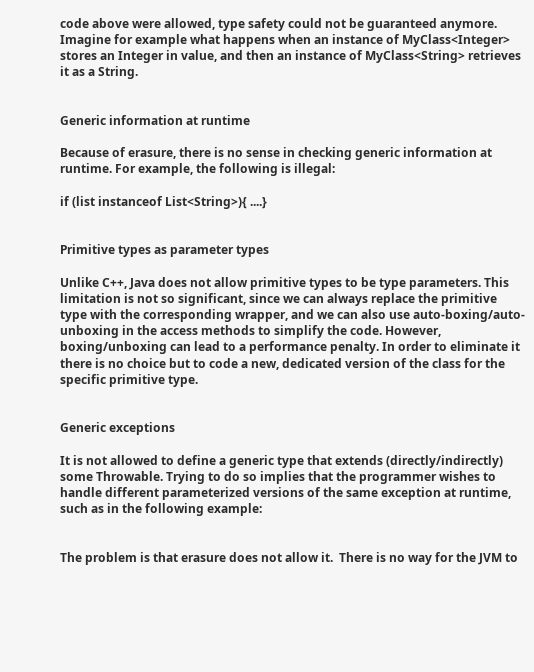code above were allowed, type safety could not be guaranteed anymore. Imagine for example what happens when an instance of MyClass<Integer> stores an Integer in value, and then an instance of MyClass<String> retrieves it as a String.


Generic information at runtime

Because of erasure, there is no sense in checking generic information at runtime. For example, the following is illegal:

if (list instanceof List<String>){ ....}


Primitive types as parameter types

Unlike C++, Java does not allow primitive types to be type parameters. This limitation is not so significant, since we can always replace the primitive type with the corresponding wrapper, and we can also use auto-boxing/auto-unboxing in the access methods to simplify the code. However, boxing/unboxing can lead to a performance penalty. In order to eliminate it there is no choice but to code a new, dedicated version of the class for the specific primitive type.


Generic exceptions

It is not allowed to define a generic type that extends (directly/indirectly) some Throwable. Trying to do so implies that the programmer wishes to handle different parameterized versions of the same exception at runtime, such as in the following example:


The problem is that erasure does not allow it.  There is no way for the JVM to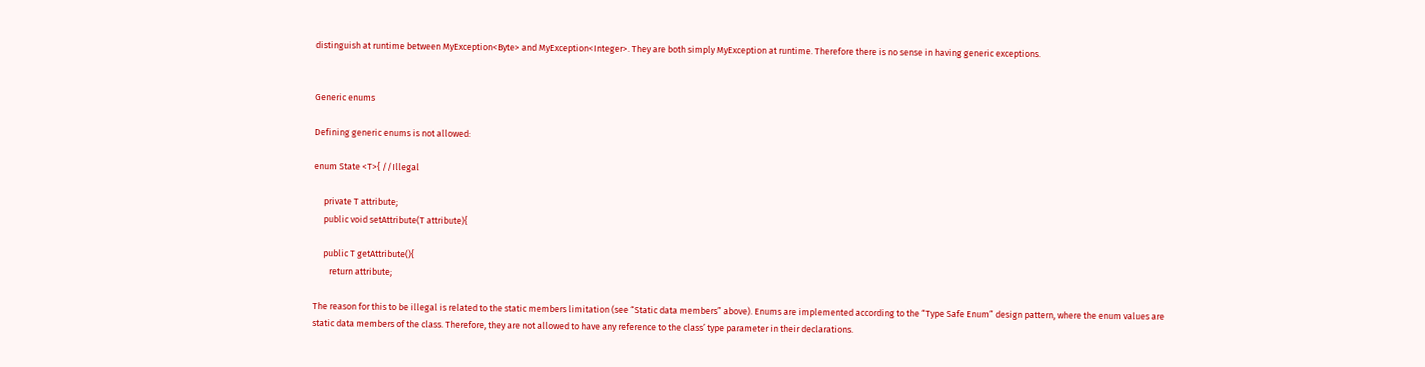distinguish at runtime between MyException<Byte> and MyException<Integer>. They are both simply MyException at runtime. Therefore there is no sense in having generic exceptions.


Generic enums

Defining generic enums is not allowed:

enum State <T>{ //Illegal

     private T attribute;
     public void setAttribute(T attribute){

     public T getAttribute(){
        return attribute;

The reason for this to be illegal is related to the static members limitation (see “Static data members” above). Enums are implemented according to the “Type Safe Enum” design pattern, where the enum values are static data members of the class. Therefore, they are not allowed to have any reference to the class’ type parameter in their declarations.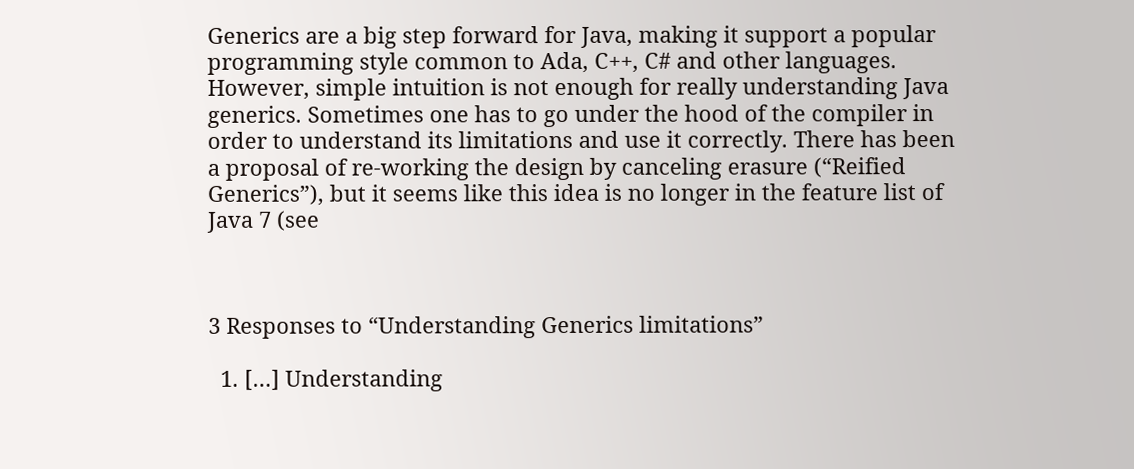Generics are a big step forward for Java, making it support a popular programming style common to Ada, C++, C# and other languages. However, simple intuition is not enough for really understanding Java generics. Sometimes one has to go under the hood of the compiler in order to understand its limitations and use it correctly. There has been a proposal of re-working the design by canceling erasure (“Reified Generics”), but it seems like this idea is no longer in the feature list of Java 7 (see



3 Responses to “Understanding Generics limitations”

  1. […] Understanding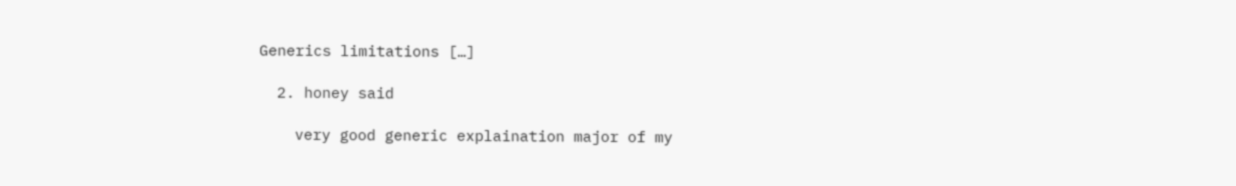Generics limitations […]

  2. honey said

    very good generic explaination major of my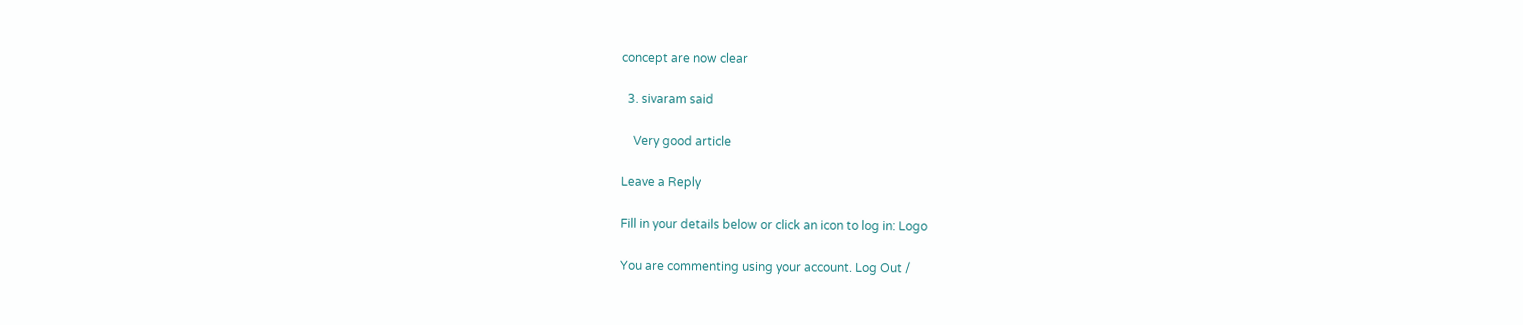concept are now clear

  3. sivaram said

    Very good article

Leave a Reply

Fill in your details below or click an icon to log in: Logo

You are commenting using your account. Log Out /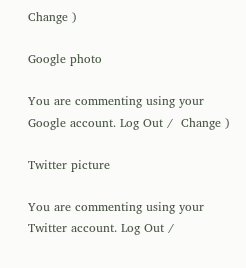Change )

Google photo

You are commenting using your Google account. Log Out /  Change )

Twitter picture

You are commenting using your Twitter account. Log Out /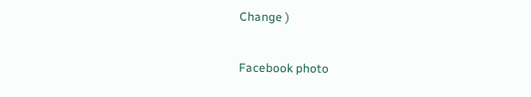Change )

Facebook photo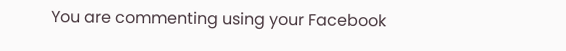You are commenting using your Facebook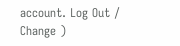account. Log Out /  Change )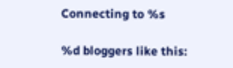Connecting to %s

%d bloggers like this: